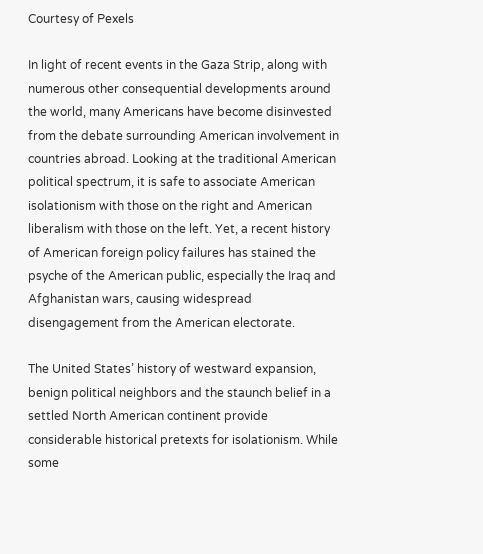Courtesy of Pexels

In light of recent events in the Gaza Strip, along with numerous other consequential developments around the world, many Americans have become disinvested from the debate surrounding American involvement in countries abroad. Looking at the traditional American political spectrum, it is safe to associate American isolationism with those on the right and American liberalism with those on the left. Yet, a recent history of American foreign policy failures has stained the psyche of the American public, especially the Iraq and Afghanistan wars, causing widespread disengagement from the American electorate.

The United States’ history of westward expansion, benign political neighbors and the staunch belief in a settled North American continent provide considerable historical pretexts for isolationism. While some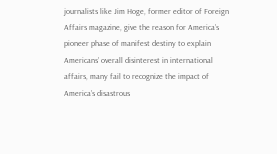journalists like Jim Hoge, former editor of Foreign Affairs magazine, give the reason for America’s pioneer phase of manifest destiny to explain Americans’ overall disinterest in international affairs, many fail to recognize the impact of America’s disastrous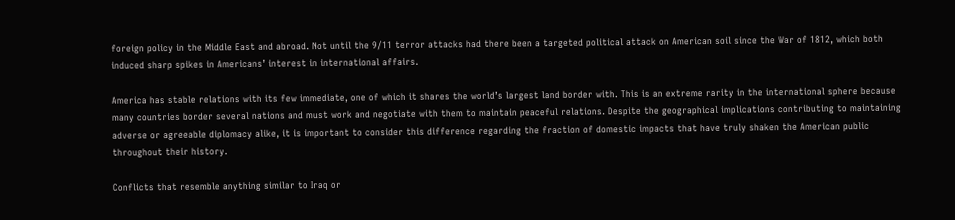foreign policy in the Middle East and abroad. Not until the 9/11 terror attacks had there been a targeted political attack on American soil since the War of 1812, which both induced sharp spikes in Americans’ interest in international affairs.

America has stable relations with its few immediate, one of which it shares the world’s largest land border with. This is an extreme rarity in the international sphere because many countries border several nations and must work and negotiate with them to maintain peaceful relations. Despite the geographical implications contributing to maintaining adverse or agreeable diplomacy alike, it is important to consider this difference regarding the fraction of domestic impacts that have truly shaken the American public throughout their history.

Conflicts that resemble anything similar to Iraq or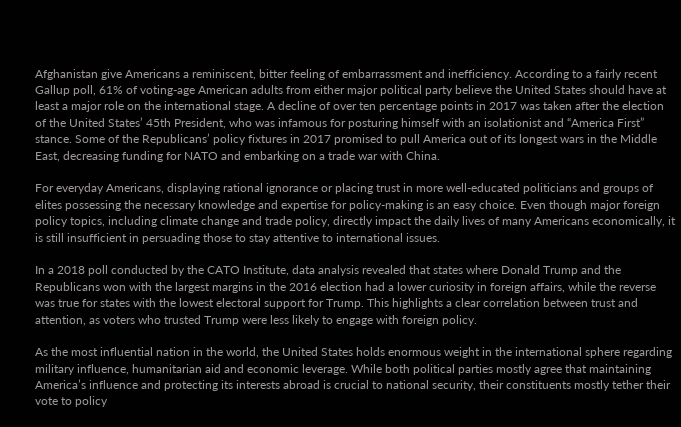Afghanistan give Americans a reminiscent, bitter feeling of embarrassment and inefficiency. According to a fairly recent Gallup poll, 61% of voting-age American adults from either major political party believe the United States should have at least a major role on the international stage. A decline of over ten percentage points in 2017 was taken after the election of the United States’ 45th President, who was infamous for posturing himself with an isolationist and “America First” stance. Some of the Republicans’ policy fixtures in 2017 promised to pull America out of its longest wars in the Middle East, decreasing funding for NATO and embarking on a trade war with China.

For everyday Americans, displaying rational ignorance or placing trust in more well-educated politicians and groups of elites possessing the necessary knowledge and expertise for policy-making is an easy choice. Even though major foreign policy topics, including climate change and trade policy, directly impact the daily lives of many Americans economically, it is still insufficient in persuading those to stay attentive to international issues.

In a 2018 poll conducted by the CATO Institute, data analysis revealed that states where Donald Trump and the Republicans won with the largest margins in the 2016 election had a lower curiosity in foreign affairs, while the reverse was true for states with the lowest electoral support for Trump. This highlights a clear correlation between trust and attention, as voters who trusted Trump were less likely to engage with foreign policy.

As the most influential nation in the world, the United States holds enormous weight in the international sphere regarding military influence, humanitarian aid and economic leverage. While both political parties mostly agree that maintaining America’s influence and protecting its interests abroad is crucial to national security, their constituents mostly tether their vote to policy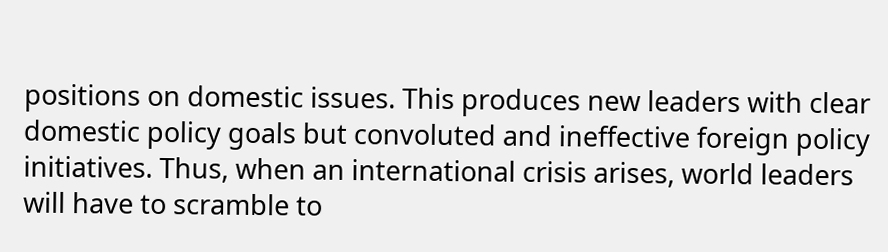positions on domestic issues. This produces new leaders with clear domestic policy goals but convoluted and ineffective foreign policy initiatives. Thus, when an international crisis arises, world leaders will have to scramble to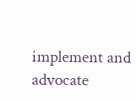implement and advocate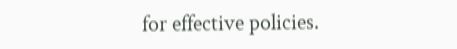for effective policies.